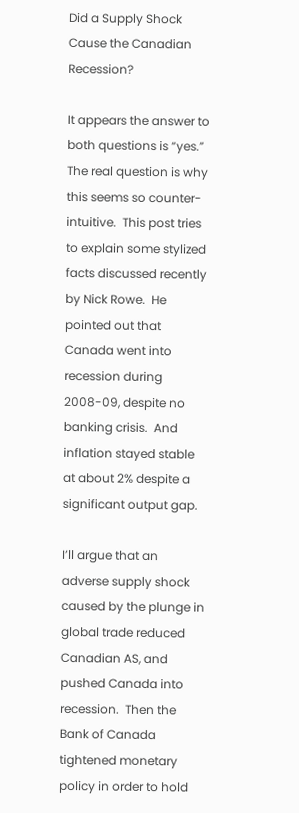Did a Supply Shock Cause the Canadian Recession?

It appears the answer to both questions is “yes.”  The real question is why this seems so counter-intuitive.  This post tries to explain some stylized facts discussed recently by Nick Rowe.  He pointed out that Canada went into recession during 2008-09, despite no banking crisis.  And inflation stayed stable at about 2% despite a significant output gap.

I’ll argue that an adverse supply shock caused by the plunge in global trade reduced Canadian AS, and pushed Canada into recession.  Then the Bank of Canada tightened monetary policy in order to hold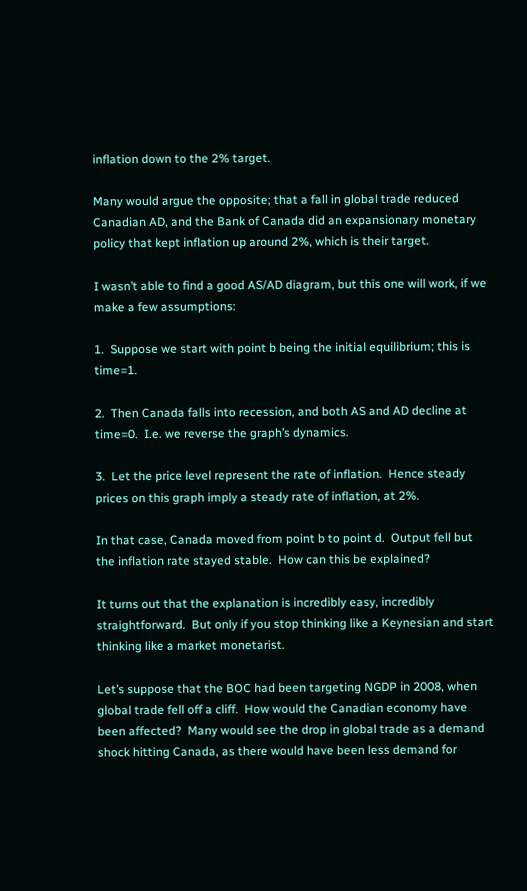inflation down to the 2% target.

Many would argue the opposite; that a fall in global trade reduced Canadian AD, and the Bank of Canada did an expansionary monetary policy that kept inflation up around 2%, which is their target.

I wasn’t able to find a good AS/AD diagram, but this one will work, if we make a few assumptions:

1.  Suppose we start with point b being the initial equilibrium; this is time=1.

2.  Then Canada falls into recession, and both AS and AD decline at time=0.  I.e. we reverse the graph’s dynamics.

3.  Let the price level represent the rate of inflation.  Hence steady prices on this graph imply a steady rate of inflation, at 2%.

In that case, Canada moved from point b to point d.  Output fell but the inflation rate stayed stable.  How can this be explained?

It turns out that the explanation is incredibly easy, incredibly straightforward.  But only if you stop thinking like a Keynesian and start thinking like a market monetarist.

Let’s suppose that the BOC had been targeting NGDP in 2008, when global trade fell off a cliff.  How would the Canadian economy have been affected?  Many would see the drop in global trade as a demand shock hitting Canada, as there would have been less demand for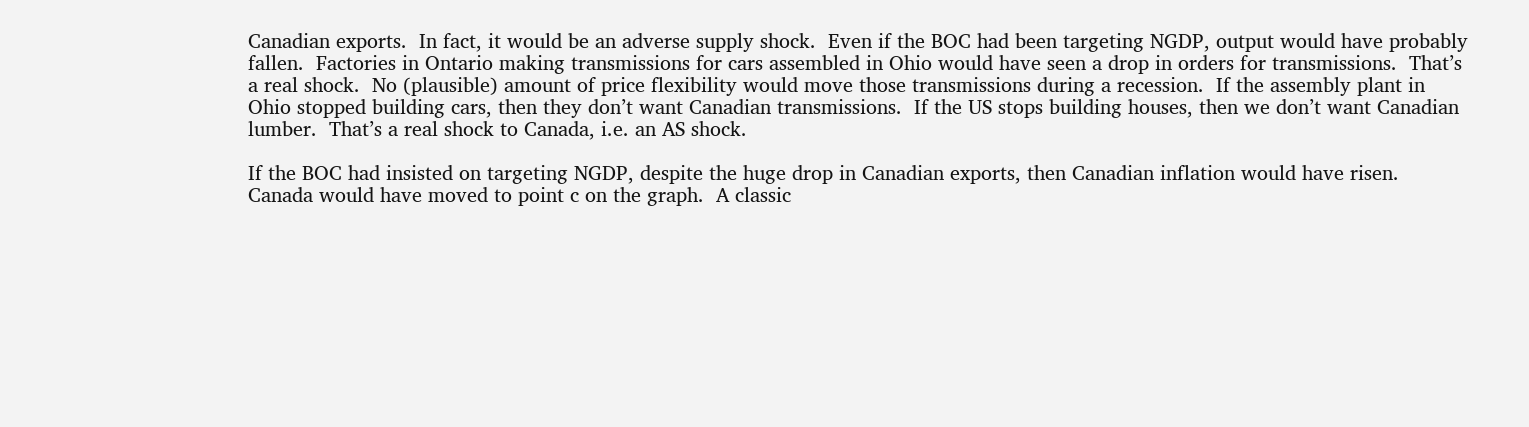Canadian exports.  In fact, it would be an adverse supply shock.  Even if the BOC had been targeting NGDP, output would have probably fallen.  Factories in Ontario making transmissions for cars assembled in Ohio would have seen a drop in orders for transmissions.  That’s a real shock.  No (plausible) amount of price flexibility would move those transmissions during a recession.  If the assembly plant in Ohio stopped building cars, then they don’t want Canadian transmissions.  If the US stops building houses, then we don’t want Canadian lumber.  That’s a real shock to Canada, i.e. an AS shock.

If the BOC had insisted on targeting NGDP, despite the huge drop in Canadian exports, then Canadian inflation would have risen.  Canada would have moved to point c on the graph.  A classic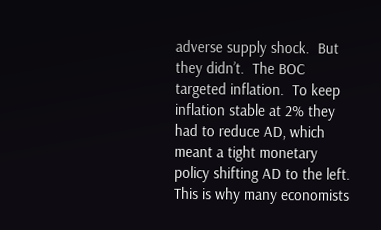adverse supply shock.  But they didn’t.  The BOC targeted inflation.  To keep inflation stable at 2% they had to reduce AD, which meant a tight monetary policy shifting AD to the left.  This is why many economists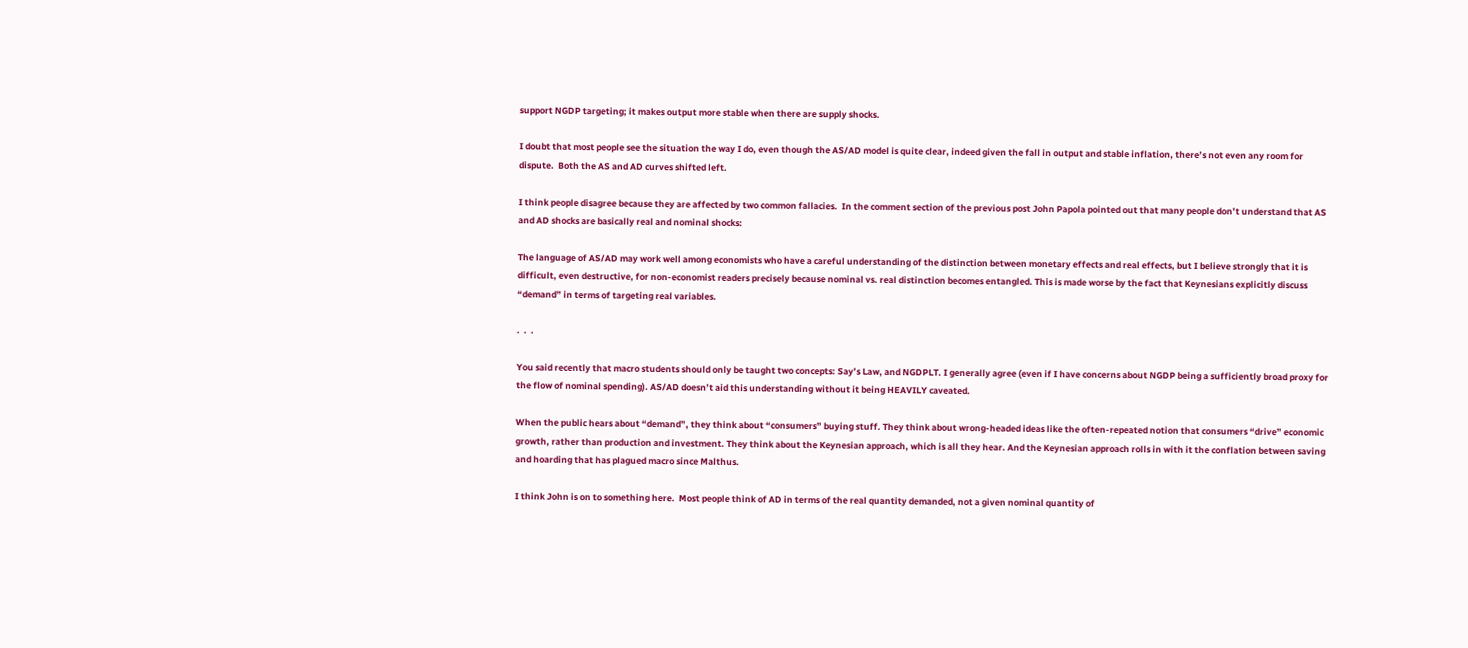support NGDP targeting; it makes output more stable when there are supply shocks.

I doubt that most people see the situation the way I do, even though the AS/AD model is quite clear, indeed given the fall in output and stable inflation, there’s not even any room for dispute.  Both the AS and AD curves shifted left.

I think people disagree because they are affected by two common fallacies.  In the comment section of the previous post John Papola pointed out that many people don’t understand that AS and AD shocks are basically real and nominal shocks:

The language of AS/AD may work well among economists who have a careful understanding of the distinction between monetary effects and real effects, but I believe strongly that it is difficult, even destructive, for non-economist readers precisely because nominal vs. real distinction becomes entangled. This is made worse by the fact that Keynesians explicitly discuss “demand” in terms of targeting real variables.

.  .  .

You said recently that macro students should only be taught two concepts: Say’s Law, and NGDPLT. I generally agree (even if I have concerns about NGDP being a sufficiently broad proxy for the flow of nominal spending). AS/AD doesn’t aid this understanding without it being HEAVILY caveated.

When the public hears about “demand”, they think about “consumers” buying stuff. They think about wrong-headed ideas like the often-repeated notion that consumers “drive” economic growth, rather than production and investment. They think about the Keynesian approach, which is all they hear. And the Keynesian approach rolls in with it the conflation between saving and hoarding that has plagued macro since Malthus.

I think John is on to something here.  Most people think of AD in terms of the real quantity demanded, not a given nominal quantity of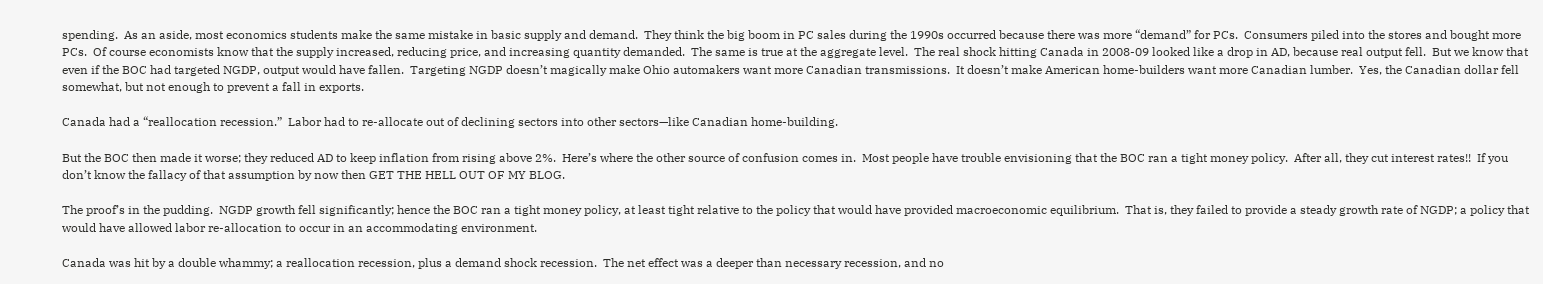spending.  As an aside, most economics students make the same mistake in basic supply and demand.  They think the big boom in PC sales during the 1990s occurred because there was more “demand” for PCs.  Consumers piled into the stores and bought more PCs.  Of course economists know that the supply increased, reducing price, and increasing quantity demanded.  The same is true at the aggregate level.  The real shock hitting Canada in 2008-09 looked like a drop in AD, because real output fell.  But we know that even if the BOC had targeted NGDP, output would have fallen.  Targeting NGDP doesn’t magically make Ohio automakers want more Canadian transmissions.  It doesn’t make American home-builders want more Canadian lumber.  Yes, the Canadian dollar fell somewhat, but not enough to prevent a fall in exports.

Canada had a “reallocation recession.”  Labor had to re-allocate out of declining sectors into other sectors—like Canadian home-building.

But the BOC then made it worse; they reduced AD to keep inflation from rising above 2%.  Here’s where the other source of confusion comes in.  Most people have trouble envisioning that the BOC ran a tight money policy.  After all, they cut interest rates!!  If you don’t know the fallacy of that assumption by now then GET THE HELL OUT OF MY BLOG.

The proof’s in the pudding.  NGDP growth fell significantly; hence the BOC ran a tight money policy, at least tight relative to the policy that would have provided macroeconomic equilibrium.  That is, they failed to provide a steady growth rate of NGDP; a policy that would have allowed labor re-allocation to occur in an accommodating environment.

Canada was hit by a double whammy; a reallocation recession, plus a demand shock recession.  The net effect was a deeper than necessary recession, and no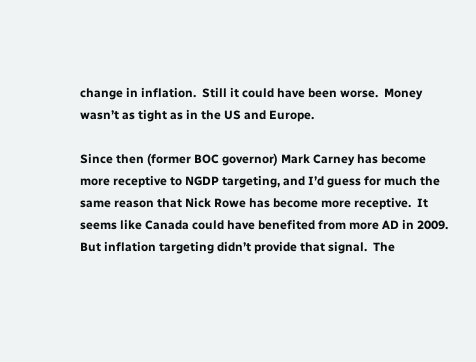change in inflation.  Still it could have been worse.  Money wasn’t as tight as in the US and Europe.

Since then (former BOC governor) Mark Carney has become more receptive to NGDP targeting, and I’d guess for much the same reason that Nick Rowe has become more receptive.  It seems like Canada could have benefited from more AD in 2009.  But inflation targeting didn’t provide that signal.  The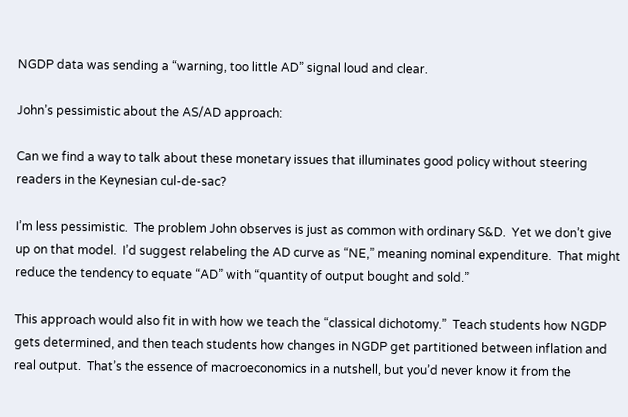NGDP data was sending a “warning, too little AD” signal loud and clear.

John’s pessimistic about the AS/AD approach:

Can we find a way to talk about these monetary issues that illuminates good policy without steering readers in the Keynesian cul-de-sac?

I’m less pessimistic.  The problem John observes is just as common with ordinary S&D.  Yet we don’t give up on that model.  I’d suggest relabeling the AD curve as “NE,” meaning nominal expenditure.  That might reduce the tendency to equate “AD” with “quantity of output bought and sold.”

This approach would also fit in with how we teach the “classical dichotomy.”  Teach students how NGDP gets determined, and then teach students how changes in NGDP get partitioned between inflation and real output.  That’s the essence of macroeconomics in a nutshell, but you’d never know it from the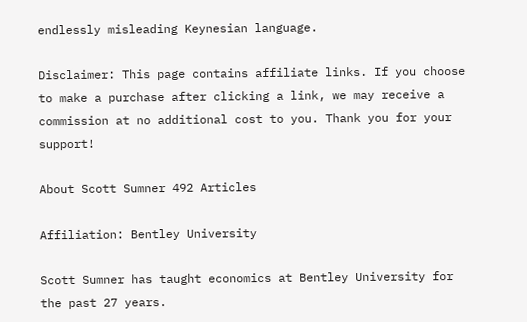endlessly misleading Keynesian language.

Disclaimer: This page contains affiliate links. If you choose to make a purchase after clicking a link, we may receive a commission at no additional cost to you. Thank you for your support!

About Scott Sumner 492 Articles

Affiliation: Bentley University

Scott Sumner has taught economics at Bentley University for the past 27 years.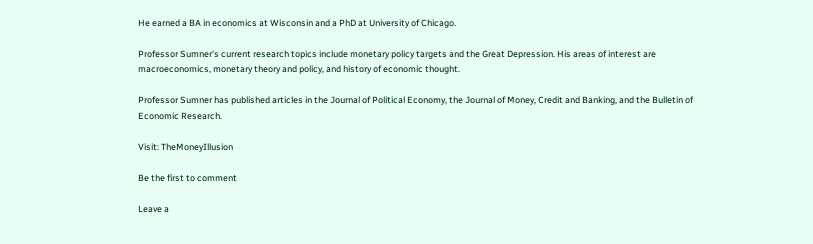He earned a BA in economics at Wisconsin and a PhD at University of Chicago.

Professor Sumner's current research topics include monetary policy targets and the Great Depression. His areas of interest are macroeconomics, monetary theory and policy, and history of economic thought.

Professor Sumner has published articles in the Journal of Political Economy, the Journal of Money, Credit and Banking, and the Bulletin of Economic Research.

Visit: TheMoneyIllusion

Be the first to comment

Leave a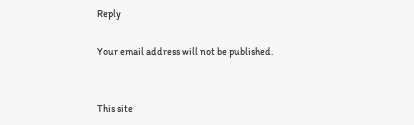Reply

Your email address will not be published.


This site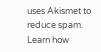uses Akismet to reduce spam. Learn how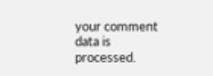your comment data is processed.